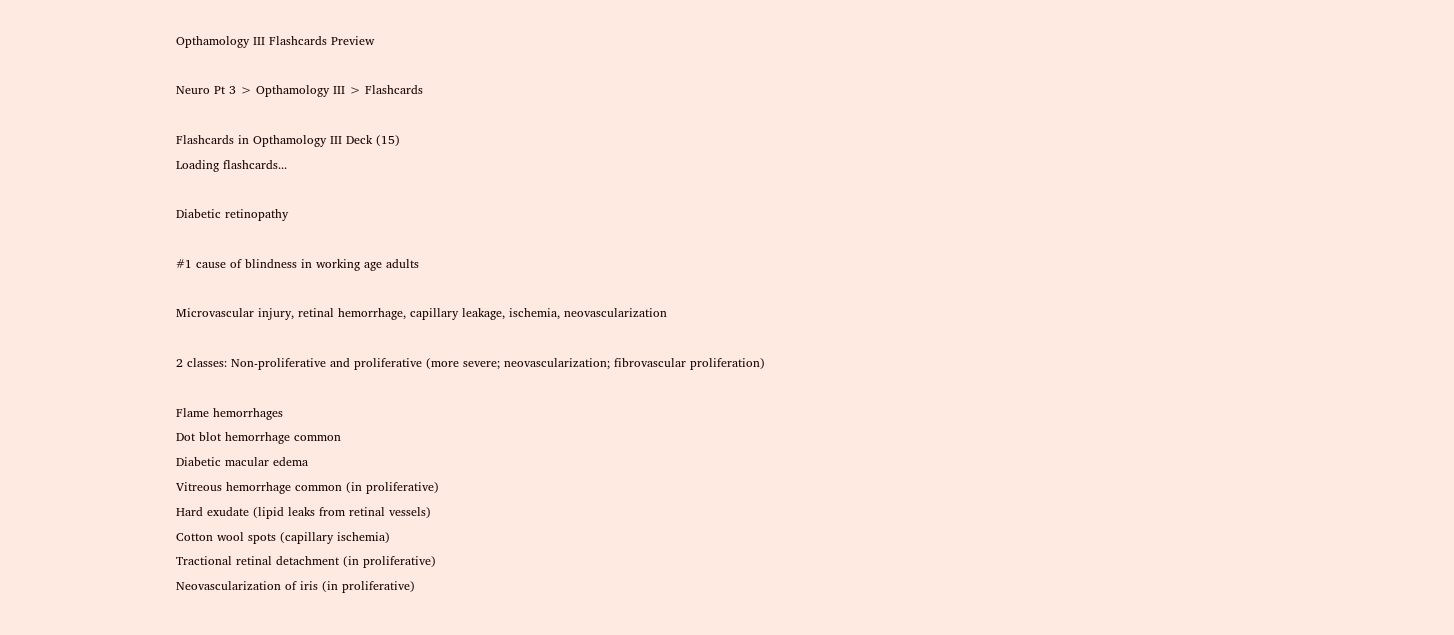Opthamology III Flashcards Preview

Neuro Pt 3 > Opthamology III > Flashcards

Flashcards in Opthamology III Deck (15)
Loading flashcards...

Diabetic retinopathy

#1 cause of blindness in working age adults

Microvascular injury, retinal hemorrhage, capillary leakage, ischemia, neovascularization

2 classes: Non-proliferative and proliferative (more severe; neovascularization; fibrovascular proliferation)

Flame hemorrhages
Dot blot hemorrhage common
Diabetic macular edema
Vitreous hemorrhage common (in proliferative)
Hard exudate (lipid leaks from retinal vessels)
Cotton wool spots (capillary ischemia)
Tractional retinal detachment (in proliferative)
Neovascularization of iris (in proliferative)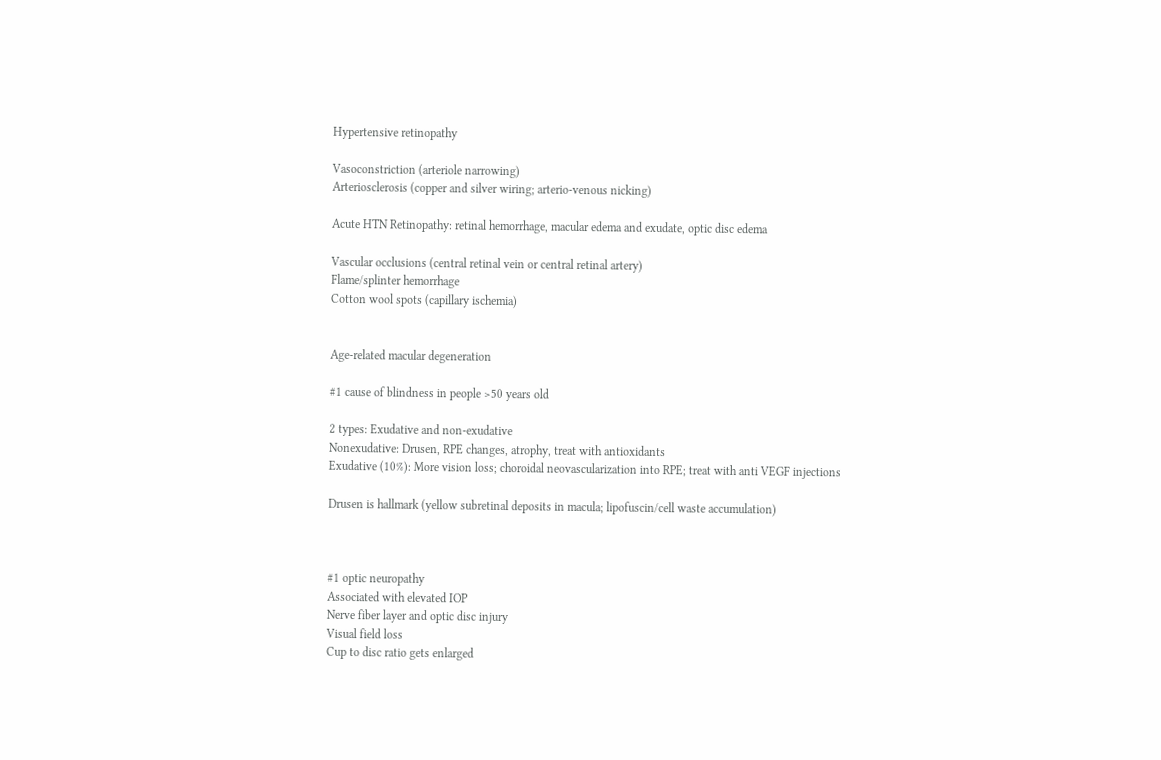Hypertensive retinopathy

Vasoconstriction (arteriole narrowing)
Arteriosclerosis (copper and silver wiring; arterio-venous nicking)

Acute HTN Retinopathy: retinal hemorrhage, macular edema and exudate, optic disc edema

Vascular occlusions (central retinal vein or central retinal artery)
Flame/splinter hemorrhage
Cotton wool spots (capillary ischemia)


Age-related macular degeneration

#1 cause of blindness in people >50 years old

2 types: Exudative and non-exudative
Nonexudative: Drusen, RPE changes, atrophy, treat with antioxidants
Exudative (10%): More vision loss; choroidal neovascularization into RPE; treat with anti VEGF injections

Drusen is hallmark (yellow subretinal deposits in macula; lipofuscin/cell waste accumulation)



#1 optic neuropathy
Associated with elevated IOP
Nerve fiber layer and optic disc injury
Visual field loss
Cup to disc ratio gets enlarged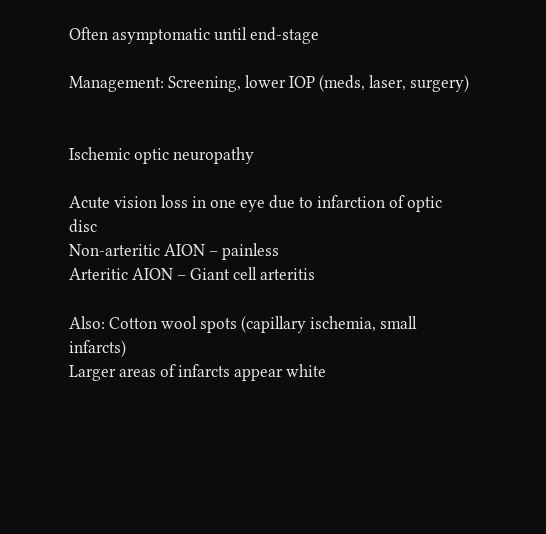Often asymptomatic until end-stage

Management: Screening, lower IOP (meds, laser, surgery)


Ischemic optic neuropathy

Acute vision loss in one eye due to infarction of optic disc
Non-arteritic AION – painless
Arteritic AION – Giant cell arteritis

Also: Cotton wool spots (capillary ischemia, small infarcts)
Larger areas of infarcts appear white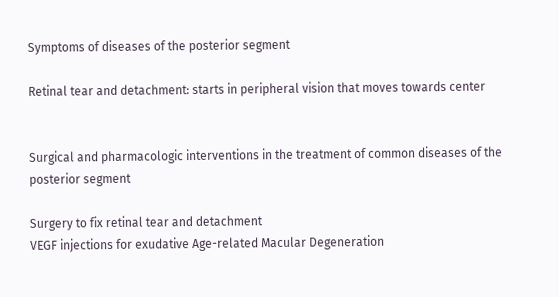Symptoms of diseases of the posterior segment

Retinal tear and detachment: starts in peripheral vision that moves towards center


Surgical and pharmacologic interventions in the treatment of common diseases of the posterior segment

Surgery to fix retinal tear and detachment
VEGF injections for exudative Age-related Macular Degeneration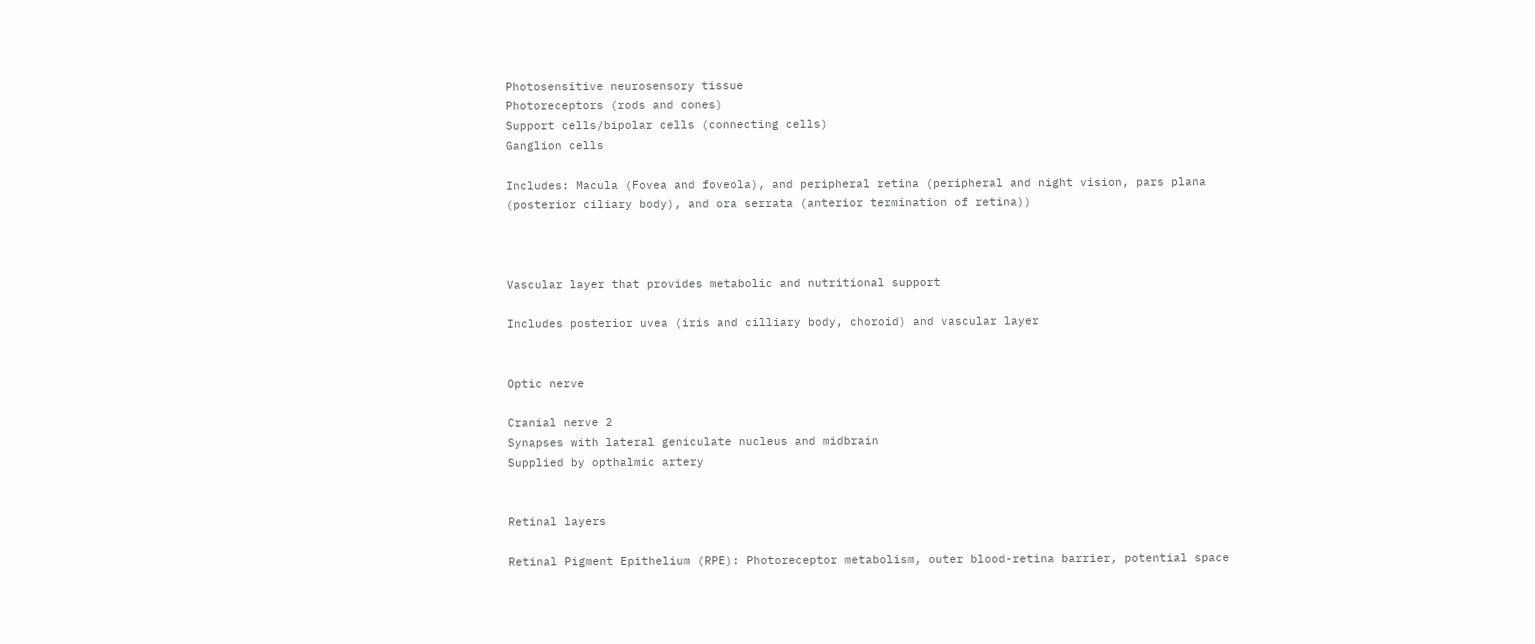Photosensitive neurosensory tissue
Photoreceptors (rods and cones)
Support cells/bipolar cells (connecting cells)
Ganglion cells

Includes: Macula (Fovea and foveola), and peripheral retina (peripheral and night vision, pars plana (posterior ciliary body), and ora serrata (anterior termination of retina))



Vascular layer that provides metabolic and nutritional support

Includes posterior uvea (iris and cilliary body, choroid) and vascular layer


Optic nerve

Cranial nerve 2
Synapses with lateral geniculate nucleus and midbrain
Supplied by opthalmic artery


Retinal layers

Retinal Pigment Epithelium (RPE): Photoreceptor metabolism, outer blood-retina barrier, potential space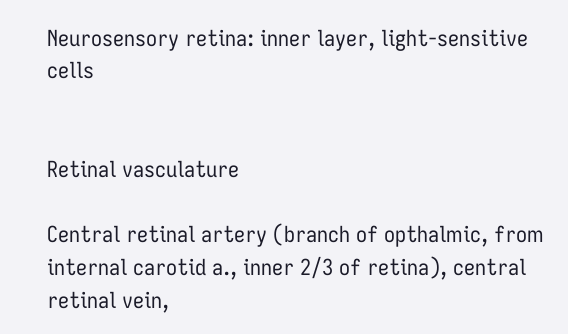Neurosensory retina: inner layer, light-sensitive cells


Retinal vasculature

Central retinal artery (branch of opthalmic, from internal carotid a., inner 2/3 of retina), central retinal vein,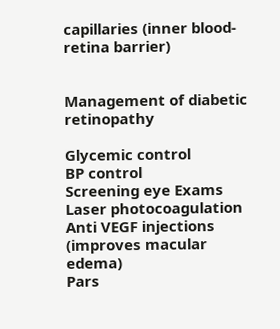capillaries (inner blood-retina barrier)


Management of diabetic retinopathy

Glycemic control
BP control
Screening eye Exams
Laser photocoagulation
Anti VEGF injections (improves macular edema)
Pars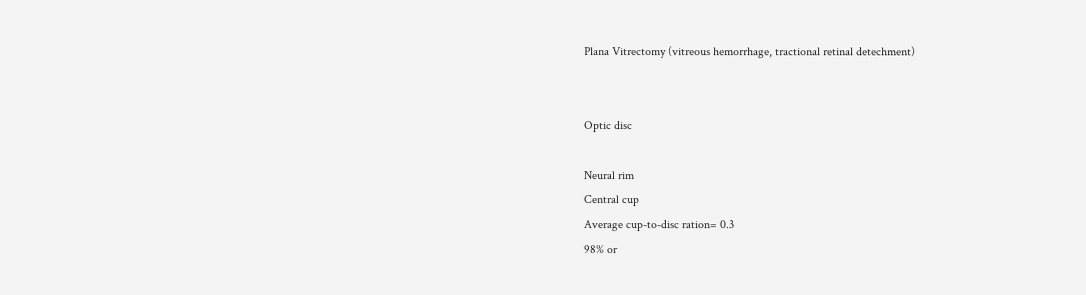Plana Vitrectomy (vitreous hemorrhage, tractional retinal detechment)


Optic disc

Neural rim
Central cup
Average cup-to-disc ration= 0.3
98% or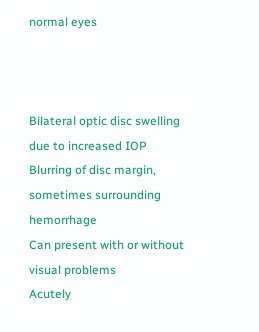normal eyes



Bilateral optic disc swelling due to increased IOP
Blurring of disc margin, sometimes surrounding hemorrhage
Can present with or without visual problems
Acutely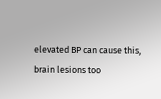elevated BP can cause this, brain lesions too